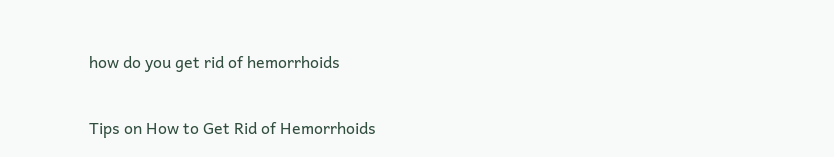how do you get rid of hemorrhoids

Tips on How to Get Rid of Hemorrhoids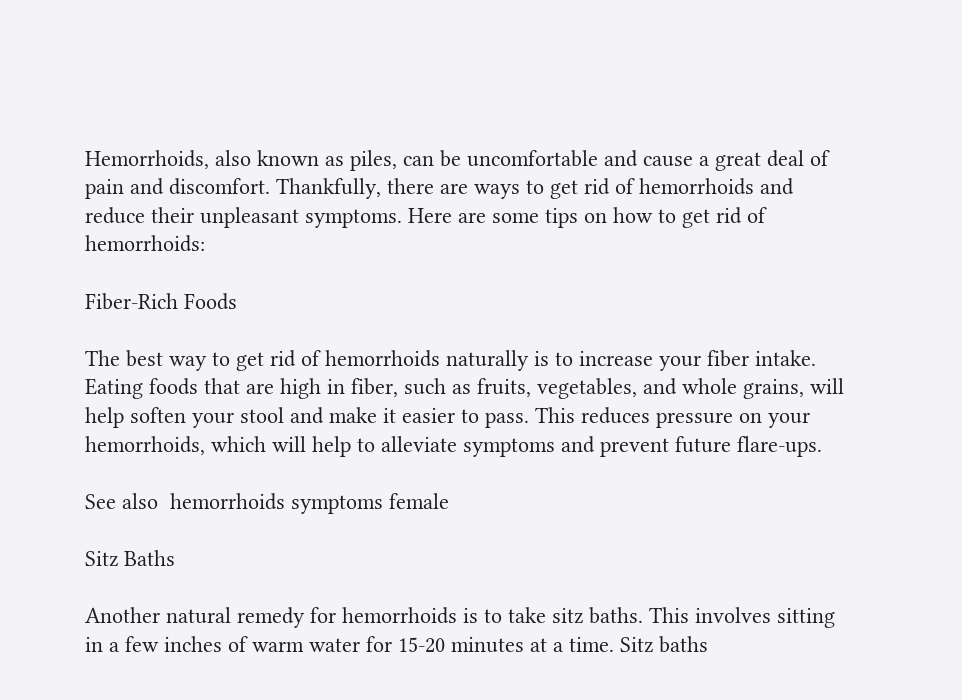Hemorrhoids, also known as piles, can be uncomfortable and cause a great deal of pain and discomfort. Thankfully, there are ways to get rid of hemorrhoids and reduce their unpleasant symptoms. Here are some tips on how to get rid of hemorrhoids:

Fiber-Rich Foods

The best way to get rid of hemorrhoids naturally is to increase your fiber intake. Eating foods that are high in fiber, such as fruits, vegetables, and whole grains, will help soften your stool and make it easier to pass. This reduces pressure on your hemorrhoids, which will help to alleviate symptoms and prevent future flare-ups.

See also  hemorrhoids symptoms female

Sitz Baths

Another natural remedy for hemorrhoids is to take sitz baths. This involves sitting in a few inches of warm water for 15-20 minutes at a time. Sitz baths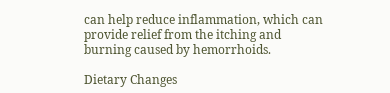can help reduce inflammation, which can provide relief from the itching and burning caused by hemorrhoids.

Dietary Changes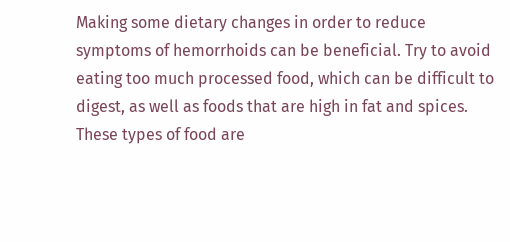Making some dietary changes in order to reduce symptoms of hemorrhoids can be beneficial. Try to avoid eating too much processed food, which can be difficult to digest, as well as foods that are high in fat and spices. These types of food are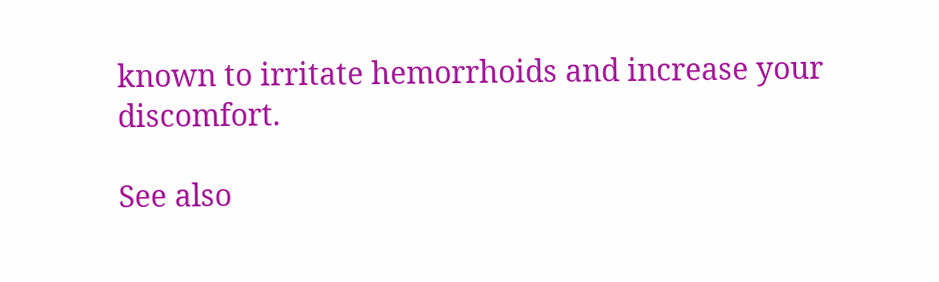known to irritate hemorrhoids and increase your discomfort.

See also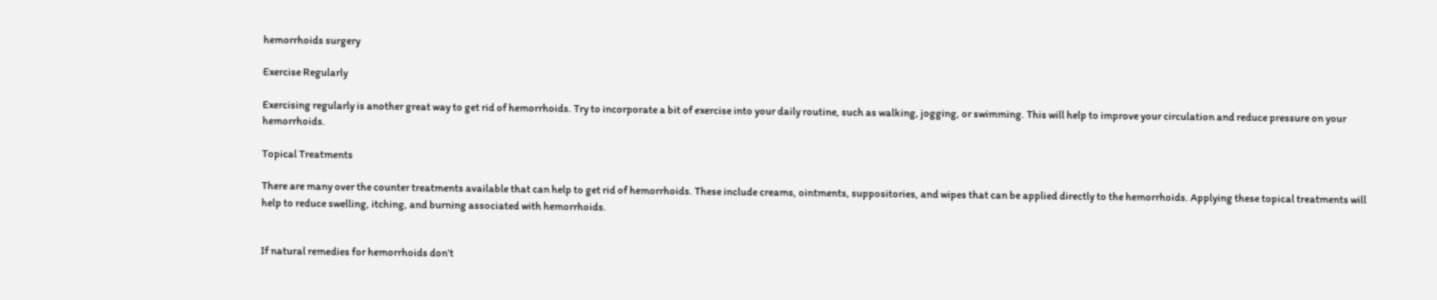hemorrhoids surgery

Exercise Regularly

Exercising regularly is another great way to get rid of hemorrhoids. Try to incorporate a bit of exercise into your daily routine, such as walking, jogging, or swimming. This will help to improve your circulation and reduce pressure on your hemorrhoids.

Topical Treatments

There are many over the counter treatments available that can help to get rid of hemorrhoids. These include creams, ointments, suppositories, and wipes that can be applied directly to the hemorrhoids. Applying these topical treatments will help to reduce swelling, itching, and burning associated with hemorrhoids.


If natural remedies for hemorrhoids don’t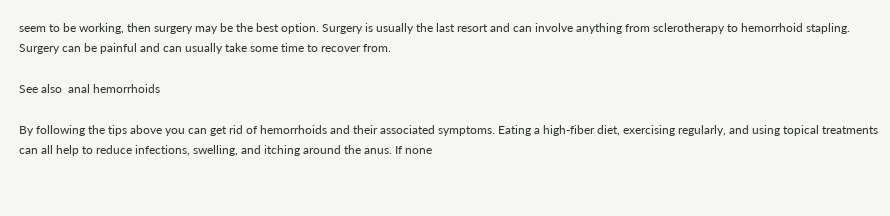seem to be working, then surgery may be the best option. Surgery is usually the last resort and can involve anything from sclerotherapy to hemorrhoid stapling. Surgery can be painful and can usually take some time to recover from.

See also  anal hemorrhoids

By following the tips above you can get rid of hemorrhoids and their associated symptoms. Eating a high-fiber diet, exercising regularly, and using topical treatments can all help to reduce infections, swelling, and itching around the anus. If none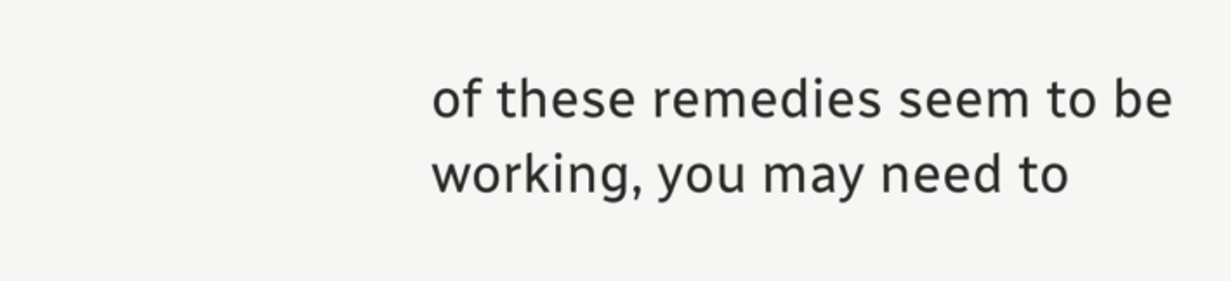of these remedies seem to be working, you may need to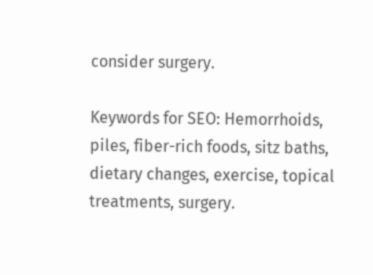consider surgery.

Keywords for SEO: Hemorrhoids, piles, fiber-rich foods, sitz baths, dietary changes, exercise, topical treatments, surgery.